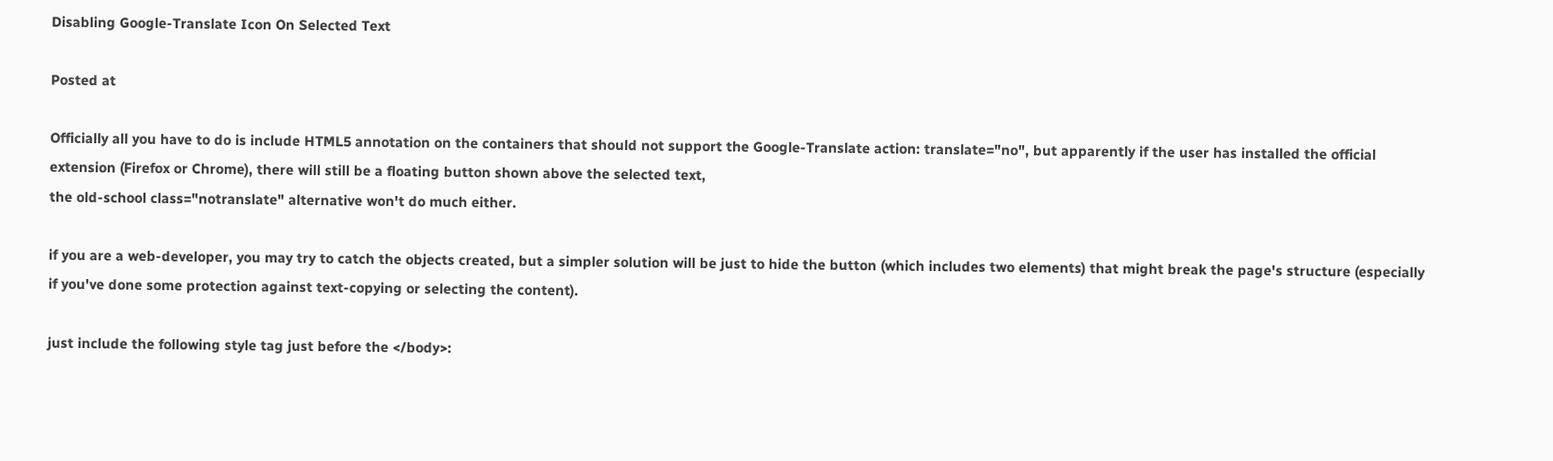Disabling Google-Translate Icon On Selected Text

Posted at

Officially all you have to do is include HTML5 annotation on the containers that should not support the Google-Translate action: translate="no", but apparently if the user has installed the official extension (Firefox or Chrome), there will still be a floating button shown above the selected text,
the old-school class="notranslate" alternative won't do much either.

if you are a web-developer, you may try to catch the objects created, but a simpler solution will be just to hide the button (which includes two elements) that might break the page's structure (especially if you've done some protection against text-copying or selecting the content).

just include the following style tag just before the </body>: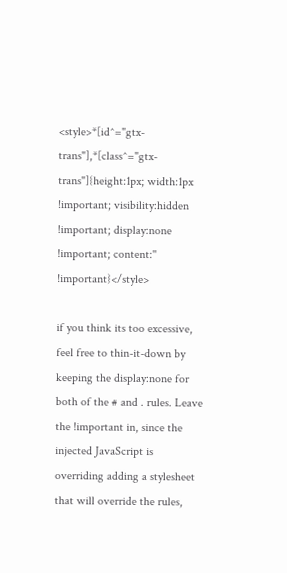<style>*[id^="gtx-trans"],*[class^="gtx-trans"]{height:1px; width:1px !important; visibility:hidden !important; display:none !important; content:'' !important}</style>

if you think its too excessive, feel free to thin-it-down by keeping the display:none for both of the # and . rules. Leave the !important in, since the injected JavaScript is overriding adding a stylesheet that will override the rules,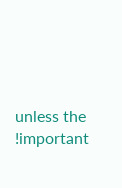unless the !important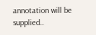annotation will be supplied..